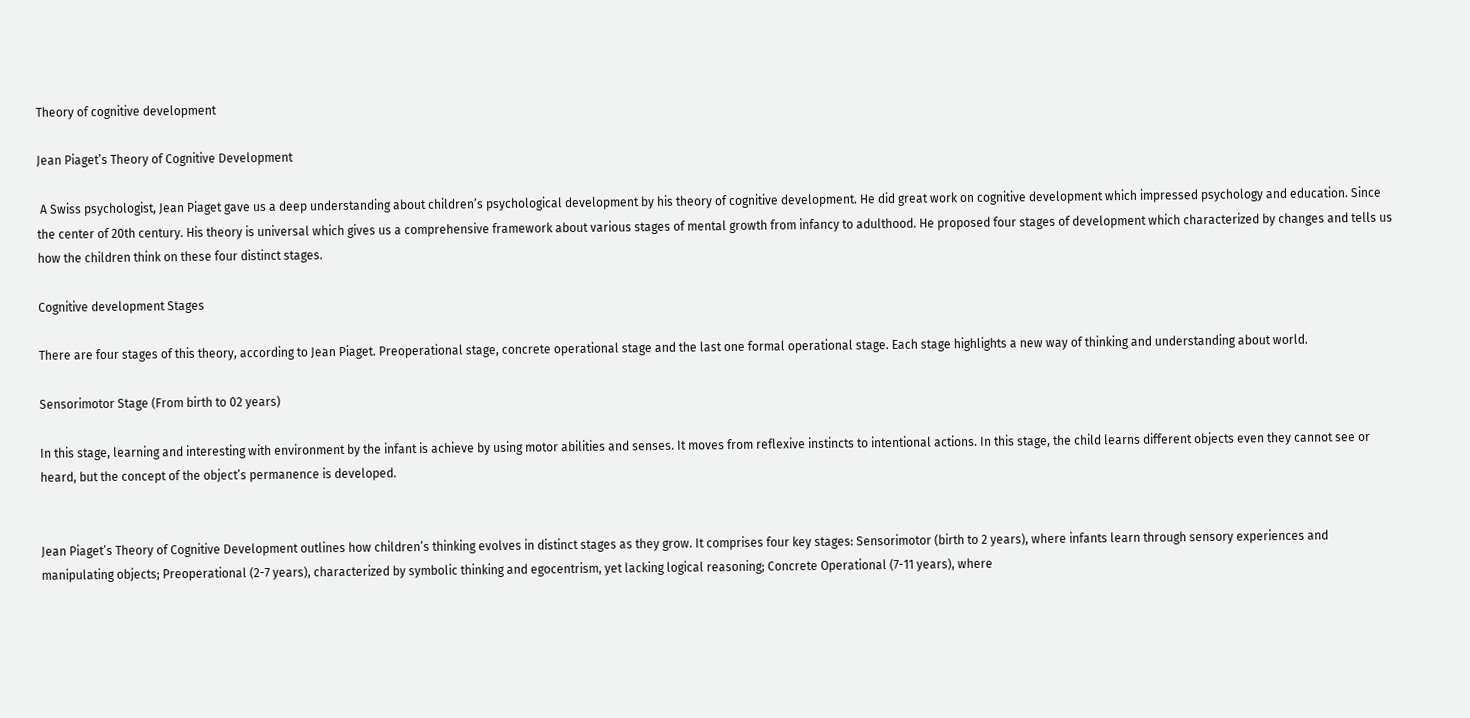Theory of cognitive development

Jean Piaget’s Theory of Cognitive Development

 A Swiss psychologist, Jean Piaget gave us a deep understanding about children’s psychological development by his theory of cognitive development. He did great work on cognitive development which impressed psychology and education. Since the center of 20th century. His theory is universal which gives us a comprehensive framework about various stages of mental growth from infancy to adulthood. He proposed four stages of development which characterized by changes and tells us how the children think on these four distinct stages.

Cognitive development Stages

There are four stages of this theory, according to Jean Piaget. Preoperational stage, concrete operational stage and the last one formal operational stage. Each stage highlights a new way of thinking and understanding about world.

Sensorimotor Stage (From birth to 02 years)

In this stage, learning and interesting with environment by the infant is achieve by using motor abilities and senses. It moves from reflexive instincts to intentional actions. In this stage, the child learns different objects even they cannot see or heard, but the concept of the object’s permanence is developed.


Jean Piaget’s Theory of Cognitive Development outlines how children’s thinking evolves in distinct stages as they grow. It comprises four key stages: Sensorimotor (birth to 2 years), where infants learn through sensory experiences and manipulating objects; Preoperational (2-7 years), characterized by symbolic thinking and egocentrism, yet lacking logical reasoning; Concrete Operational (7-11 years), where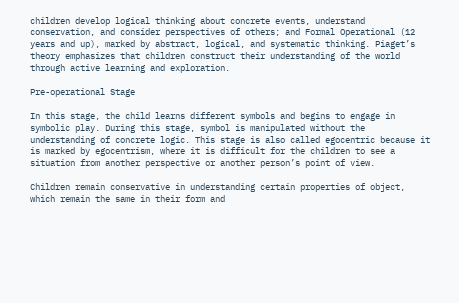children develop logical thinking about concrete events, understand conservation, and consider perspectives of others; and Formal Operational (12 years and up), marked by abstract, logical, and systematic thinking. Piaget’s theory emphasizes that children construct their understanding of the world through active learning and exploration.

Pre-operational Stage

In this stage, the child learns different symbols and begins to engage in symbolic play. During this stage, symbol is manipulated without the understanding of concrete logic. This stage is also called egocentric because it is marked by egocentrism, where it is difficult for the children to see a situation from another perspective or another person’s point of view.

Children remain conservative in understanding certain properties of object, which remain the same in their form and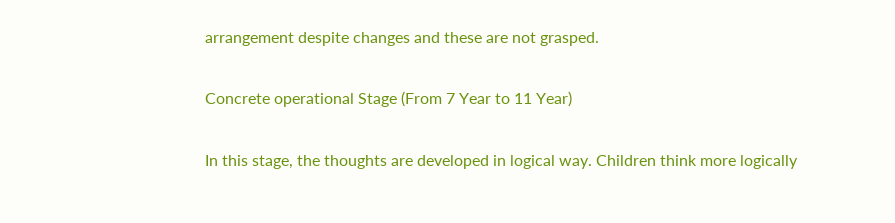arrangement despite changes and these are not grasped.

Concrete operational Stage (From 7 Year to 11 Year)

In this stage, the thoughts are developed in logical way. Children think more logically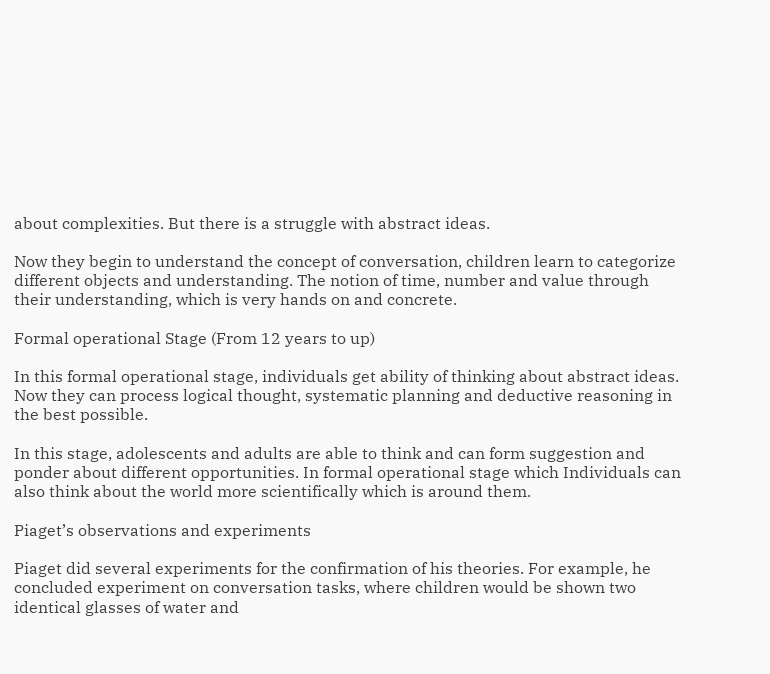about complexities. But there is a struggle with abstract ideas.

Now they begin to understand the concept of conversation, children learn to categorize different objects and understanding. The notion of time, number and value through their understanding, which is very hands on and concrete.

Formal operational Stage (From 12 years to up)

In this formal operational stage, individuals get ability of thinking about abstract ideas. Now they can process logical thought, systematic planning and deductive reasoning in the best possible.

In this stage, adolescents and adults are able to think and can form suggestion and ponder about different opportunities. In formal operational stage which Individuals can also think about the world more scientifically which is around them.

Piaget’s observations and experiments

Piaget did several experiments for the confirmation of his theories. For example, he concluded experiment on conversation tasks, where children would be shown two identical glasses of water and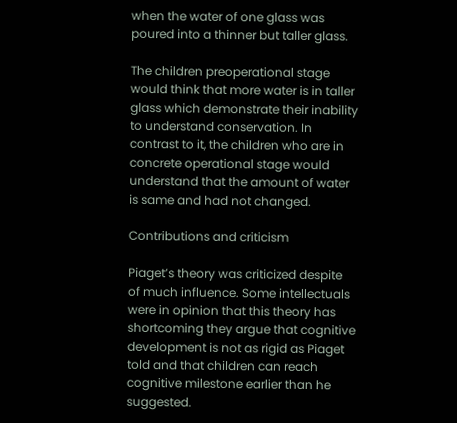when the water of one glass was poured into a thinner but taller glass.

The children preoperational stage would think that more water is in taller glass which demonstrate their inability to understand conservation. In contrast to it, the children who are in concrete operational stage would understand that the amount of water is same and had not changed.

Contributions and criticism

Piaget’s theory was criticized despite of much influence. Some intellectuals were in opinion that this theory has shortcoming they argue that cognitive development is not as rigid as Piaget told and that children can reach cognitive milestone earlier than he suggested.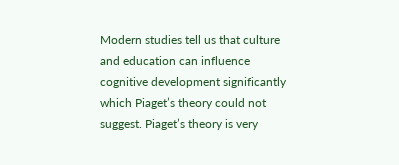Modern studies tell us that culture and education can influence cognitive development significantly which Piaget’s theory could not suggest. Piaget’s theory is very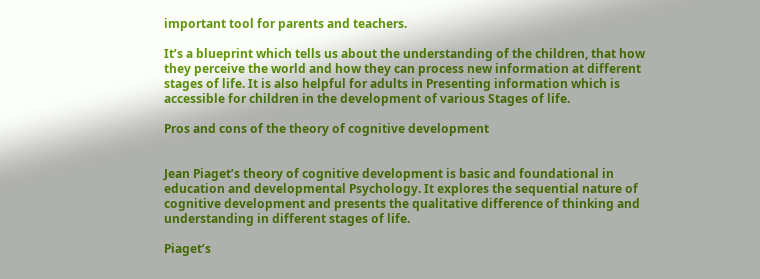important tool for parents and teachers.

It’s a blueprint which tells us about the understanding of the children, that how they perceive the world and how they can process new information at different stages of life. It is also helpful for adults in Presenting information which is accessible for children in the development of various Stages of life.

Pros and cons of the theory of cognitive development


Jean Piaget’s theory of cognitive development is basic and foundational in education and developmental Psychology. It explores the sequential nature of cognitive development and presents the qualitative difference of thinking and understanding in different stages of life.

Piaget’s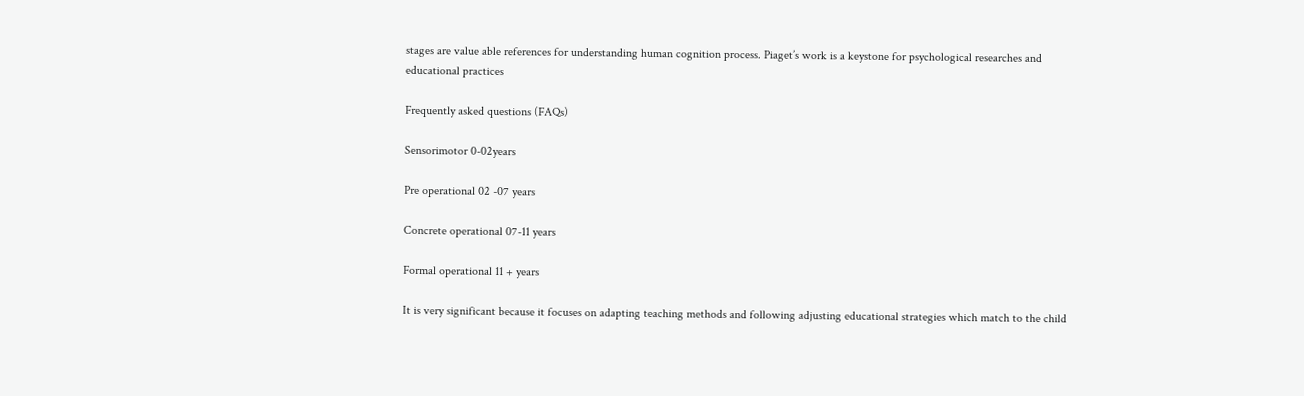stages are value able references for understanding human cognition process. Piaget’s work is a keystone for psychological researches and educational practices

Frequently asked questions (FAQs)

Sensorimotor 0-02years

Pre operational 02 -07 years

Concrete operational 07-11 years

Formal operational 11 + years

It is very significant because it focuses on adapting teaching methods and following adjusting educational strategies which match to the child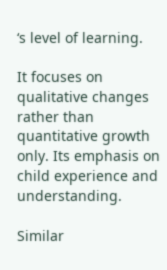‘s level of learning.

It focuses on qualitative changes rather than quantitative growth only. Its emphasis on child experience and understanding.

Similar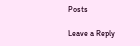Posts

Leave a Reply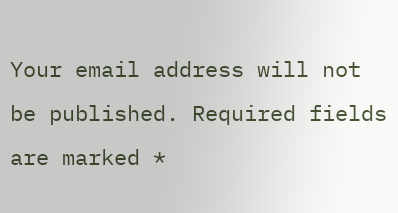Your email address will not be published. Required fields are marked *